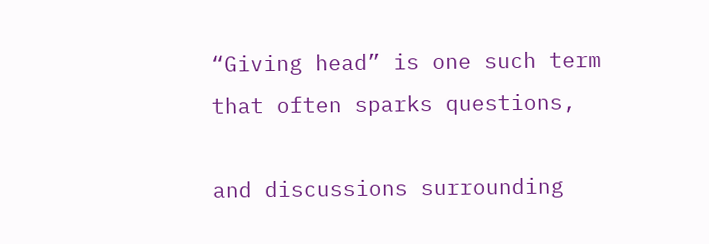“Giving head” is one such term that often sparks questions,

and discussions surrounding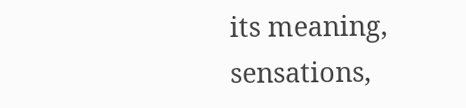its meaning, sensations,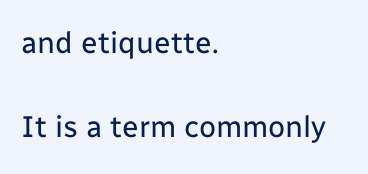and etiquette.

It is a term commonly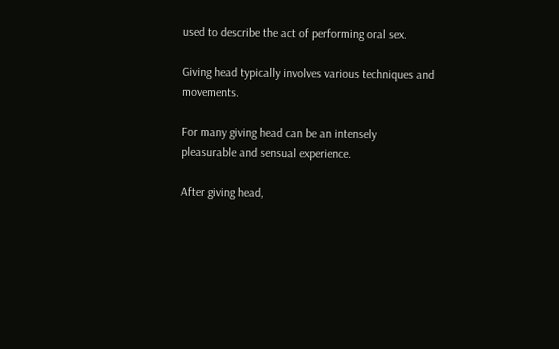used to describe the act of performing oral sex.

Giving head typically involves various techniques and movements.

For many giving head can be an intensely pleasurable and sensual experience.

After giving head,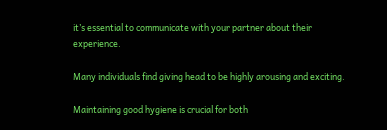it’s essential to communicate with your partner about their experience.

Many individuals find giving head to be highly arousing and exciting.

Maintaining good hygiene is crucial for both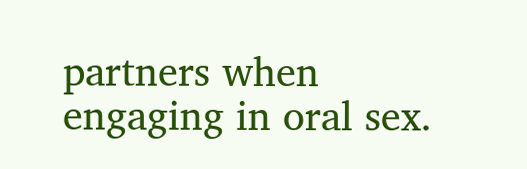partners when engaging in oral sex.